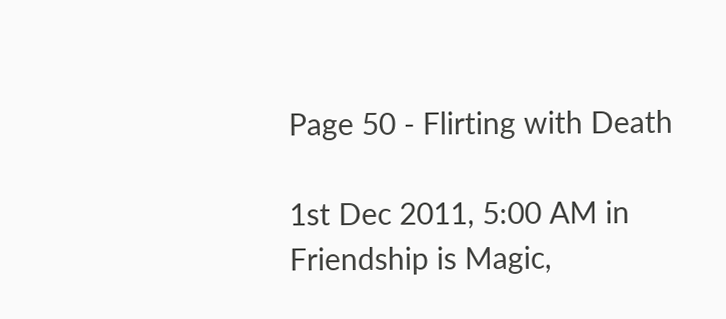Page 50 - Flirting with Death

1st Dec 2011, 5:00 AM in Friendship is Magic,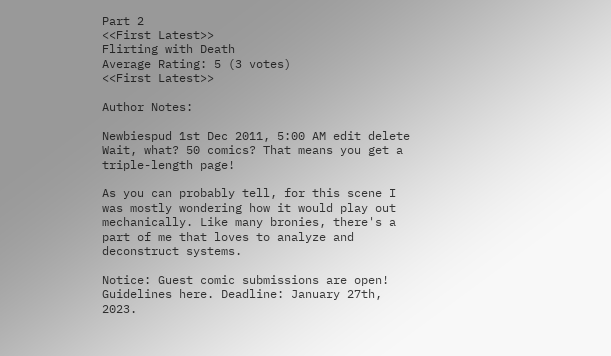Part 2
<<First Latest>>
Flirting with Death
Average Rating: 5 (3 votes)
<<First Latest>>

Author Notes:

Newbiespud 1st Dec 2011, 5:00 AM edit delete
Wait, what? 50 comics? That means you get a triple-length page!

As you can probably tell, for this scene I was mostly wondering how it would play out mechanically. Like many bronies, there's a part of me that loves to analyze and deconstruct systems.

Notice: Guest comic submissions are open! Guidelines here. Deadline: January 27th, 2023.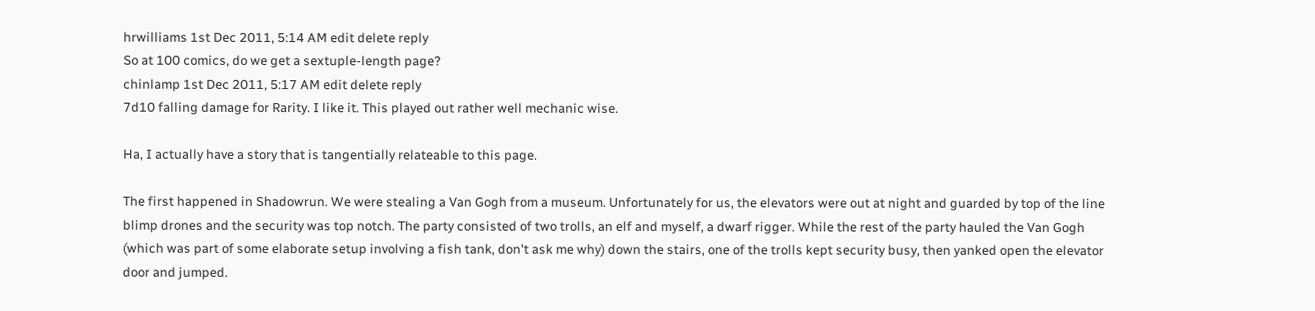hrwilliams 1st Dec 2011, 5:14 AM edit delete reply
So at 100 comics, do we get a sextuple-length page?
chinlamp 1st Dec 2011, 5:17 AM edit delete reply
7d10 falling damage for Rarity. I like it. This played out rather well mechanic wise.

Ha, I actually have a story that is tangentially relateable to this page.

The first happened in Shadowrun. We were stealing a Van Gogh from a museum. Unfortunately for us, the elevators were out at night and guarded by top of the line blimp drones and the security was top notch. The party consisted of two trolls, an elf and myself, a dwarf rigger. While the rest of the party hauled the Van Gogh (which was part of some elaborate setup involving a fish tank, don't ask me why) down the stairs, one of the trolls kept security busy, then yanked open the elevator door and jumped.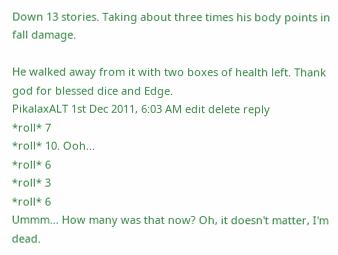Down 13 stories. Taking about three times his body points in fall damage.

He walked away from it with two boxes of health left. Thank god for blessed dice and Edge.
PikalaxALT 1st Dec 2011, 6:03 AM edit delete reply
*roll* 7
*roll* 10. Ooh...
*roll* 6
*roll* 3
*roll* 6
Ummm... How many was that now? Oh, it doesn't matter, I'm dead.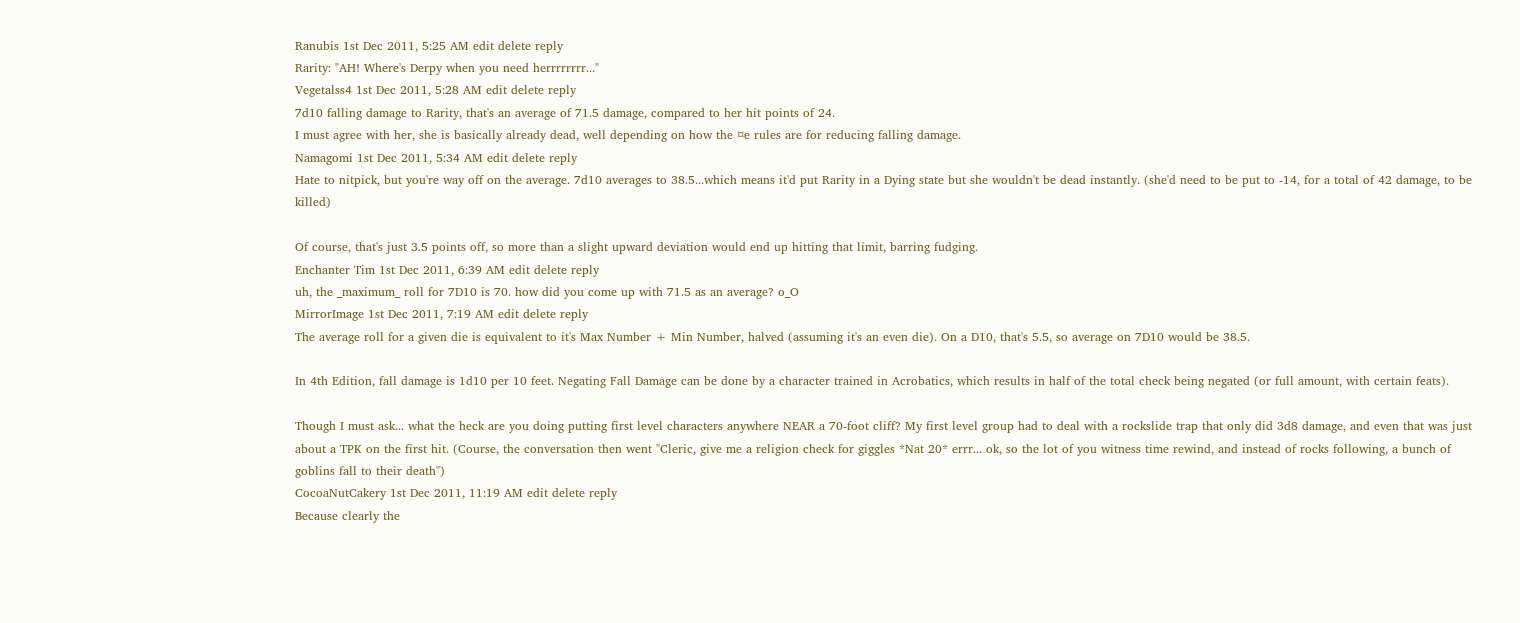Ranubis 1st Dec 2011, 5:25 AM edit delete reply
Rarity: "AH! Where's Derpy when you need herrrrrrrr..."
Vegetalss4 1st Dec 2011, 5:28 AM edit delete reply
7d10 falling damage to Rarity, that's an average of 71.5 damage, compared to her hit points of 24.
I must agree with her, she is basically already dead, well depending on how the ¤e rules are for reducing falling damage.
Namagomi 1st Dec 2011, 5:34 AM edit delete reply
Hate to nitpick, but you're way off on the average. 7d10 averages to 38.5...which means it'd put Rarity in a Dying state but she wouldn't be dead instantly. (she'd need to be put to -14, for a total of 42 damage, to be killed)

Of course, that's just 3.5 points off, so more than a slight upward deviation would end up hitting that limit, barring fudging.
Enchanter Tim 1st Dec 2011, 6:39 AM edit delete reply
uh, the _maximum_ roll for 7D10 is 70. how did you come up with 71.5 as an average? o_O
MirrorImage 1st Dec 2011, 7:19 AM edit delete reply
The average roll for a given die is equivalent to it's Max Number + Min Number, halved (assuming it's an even die). On a D10, that's 5.5, so average on 7D10 would be 38.5.

In 4th Edition, fall damage is 1d10 per 10 feet. Negating Fall Damage can be done by a character trained in Acrobatics, which results in half of the total check being negated (or full amount, with certain feats).

Though I must ask... what the heck are you doing putting first level characters anywhere NEAR a 70-foot cliff? My first level group had to deal with a rockslide trap that only did 3d8 damage, and even that was just about a TPK on the first hit. (Course, the conversation then went "Cleric, give me a religion check for giggles *Nat 20* errr... ok, so the lot of you witness time rewind, and instead of rocks following, a bunch of goblins fall to their death")
CocoaNutCakery 1st Dec 2011, 11:19 AM edit delete reply
Because clearly the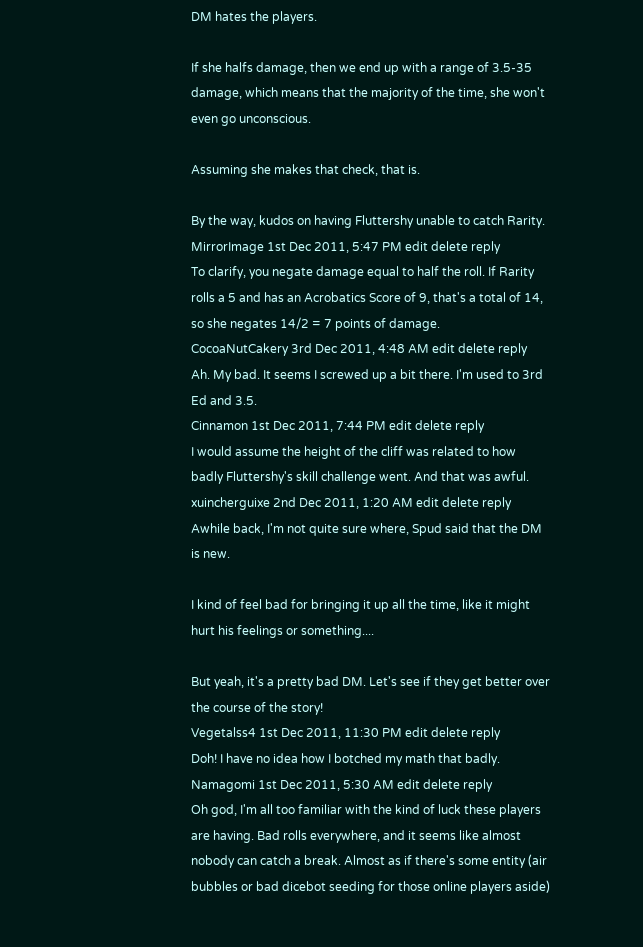DM hates the players.

If she halfs damage, then we end up with a range of 3.5-35 damage, which means that the majority of the time, she won't even go unconscious.

Assuming she makes that check, that is.

By the way, kudos on having Fluttershy unable to catch Rarity.
MirrorImage 1st Dec 2011, 5:47 PM edit delete reply
To clarify, you negate damage equal to half the roll. If Rarity rolls a 5 and has an Acrobatics Score of 9, that's a total of 14, so she negates 14/2 = 7 points of damage.
CocoaNutCakery 3rd Dec 2011, 4:48 AM edit delete reply
Ah. My bad. It seems I screwed up a bit there. I'm used to 3rd Ed and 3.5.
Cinnamon 1st Dec 2011, 7:44 PM edit delete reply
I would assume the height of the cliff was related to how badly Fluttershy's skill challenge went. And that was awful.
xuincherguixe 2nd Dec 2011, 1:20 AM edit delete reply
Awhile back, I'm not quite sure where, Spud said that the DM is new.

I kind of feel bad for bringing it up all the time, like it might hurt his feelings or something....

But yeah, it's a pretty bad DM. Let's see if they get better over the course of the story!
Vegetalss4 1st Dec 2011, 11:30 PM edit delete reply
Doh! I have no idea how I botched my math that badly.
Namagomi 1st Dec 2011, 5:30 AM edit delete reply
Oh god, I'm all too familiar with the kind of luck these players are having. Bad rolls everywhere, and it seems like almost nobody can catch a break. Almost as if there's some entity (air bubbles or bad dicebot seeding for those online players aside)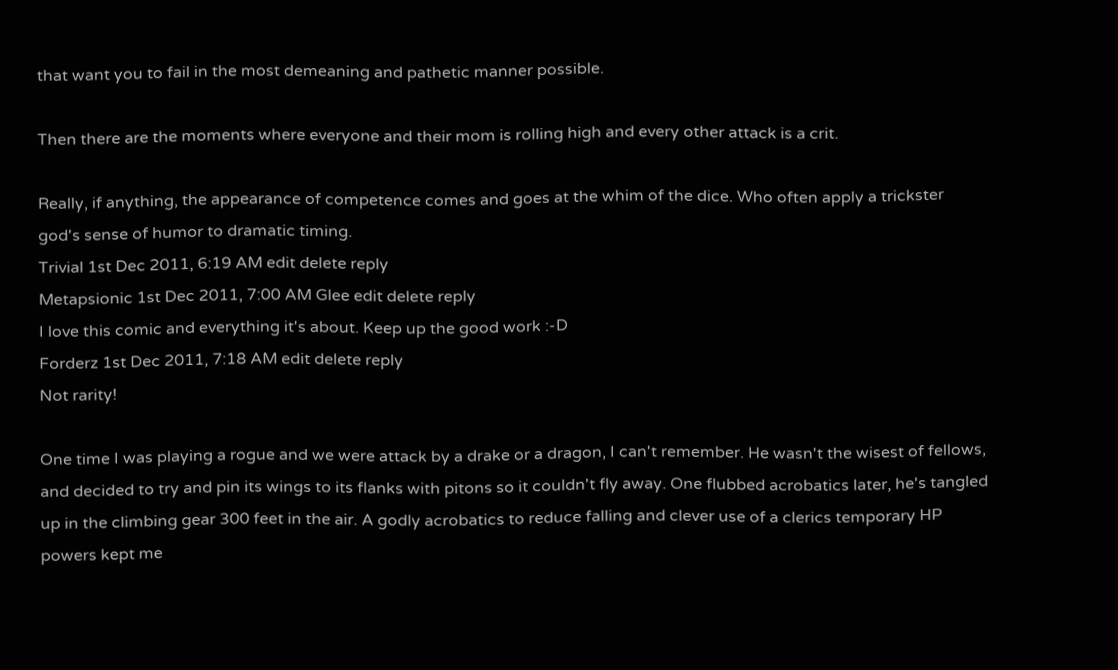that want you to fail in the most demeaning and pathetic manner possible.

Then there are the moments where everyone and their mom is rolling high and every other attack is a crit.

Really, if anything, the appearance of competence comes and goes at the whim of the dice. Who often apply a trickster god's sense of humor to dramatic timing.
Trivial 1st Dec 2011, 6:19 AM edit delete reply
Metapsionic 1st Dec 2011, 7:00 AM Glee edit delete reply
I love this comic and everything it's about. Keep up the good work :-D
Forderz 1st Dec 2011, 7:18 AM edit delete reply
Not rarity!

One time I was playing a rogue and we were attack by a drake or a dragon, I can't remember. He wasn't the wisest of fellows, and decided to try and pin its wings to its flanks with pitons so it couldn't fly away. One flubbed acrobatics later, he's tangled up in the climbing gear 300 feet in the air. A godly acrobatics to reduce falling and clever use of a clerics temporary HP powers kept me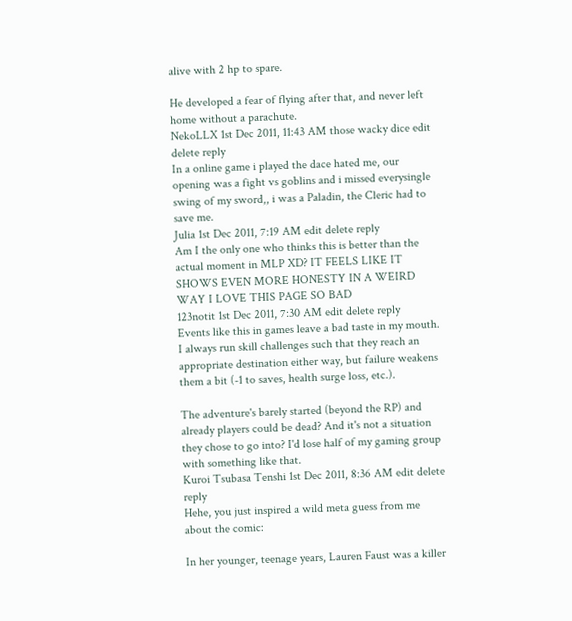alive with 2 hp to spare.

He developed a fear of flying after that, and never left home without a parachute.
NekoLLX 1st Dec 2011, 11:43 AM those wacky dice edit delete reply
In a online game i played the dace hated me, our opening was a fight vs goblins and i missed everysingle swing of my sword,, i was a Paladin, the Cleric had to save me.
Julia 1st Dec 2011, 7:19 AM edit delete reply
Am I the only one who thinks this is better than the actual moment in MLP XD? IT FEELS LIKE IT SHOWS EVEN MORE HONESTY IN A WEIRD WAY I LOVE THIS PAGE SO BAD
123notit 1st Dec 2011, 7:30 AM edit delete reply
Events like this in games leave a bad taste in my mouth. I always run skill challenges such that they reach an appropriate destination either way, but failure weakens them a bit (-1 to saves, health surge loss, etc.).

The adventure's barely started (beyond the RP) and already players could be dead? And it's not a situation they chose to go into? I'd lose half of my gaming group with something like that.
Kuroi Tsubasa Tenshi 1st Dec 2011, 8:36 AM edit delete reply
Hehe, you just inspired a wild meta guess from me about the comic:

In her younger, teenage years, Lauren Faust was a killer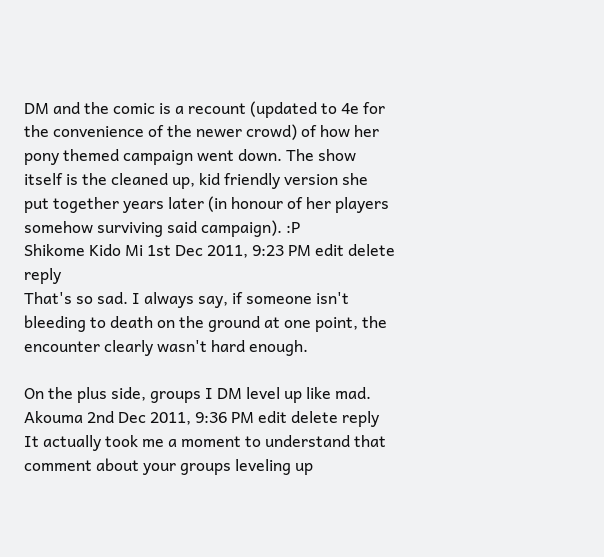DM and the comic is a recount (updated to 4e for the convenience of the newer crowd) of how her pony themed campaign went down. The show itself is the cleaned up, kid friendly version she put together years later (in honour of her players somehow surviving said campaign). :P
Shikome Kido Mi 1st Dec 2011, 9:23 PM edit delete reply
That's so sad. I always say, if someone isn't bleeding to death on the ground at one point, the encounter clearly wasn't hard enough.

On the plus side, groups I DM level up like mad.
Akouma 2nd Dec 2011, 9:36 PM edit delete reply
It actually took me a moment to understand that comment about your groups leveling up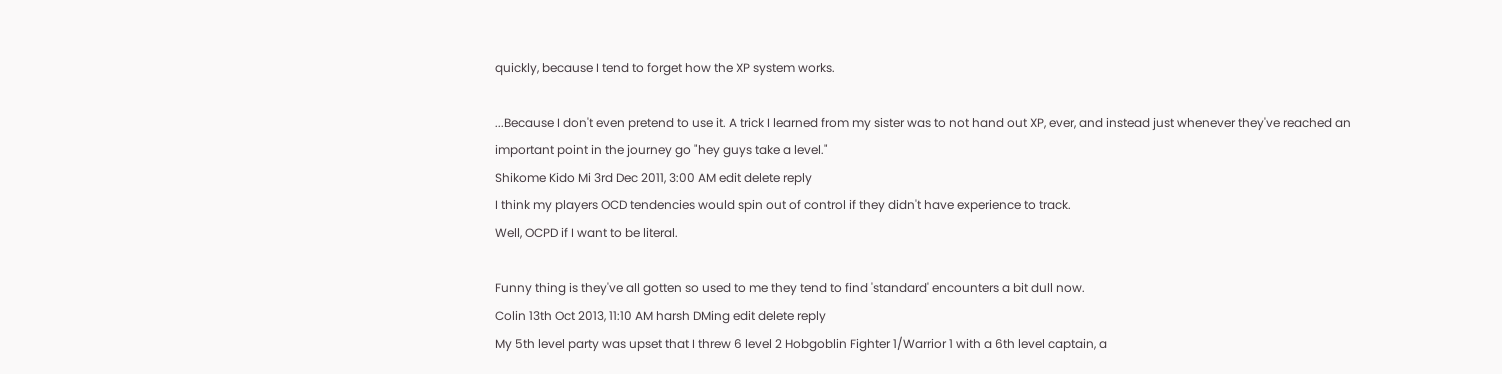quickly, because I tend to forget how the XP system works.

...Because I don't even pretend to use it. A trick I learned from my sister was to not hand out XP, ever, and instead just whenever they've reached an important point in the journey go "hey guys take a level."
Shikome Kido Mi 3rd Dec 2011, 3:00 AM edit delete reply
I think my players OCD tendencies would spin out of control if they didn't have experience to track.
Well, OCPD if I want to be literal.

Funny thing is they've all gotten so used to me they tend to find 'standard' encounters a bit dull now.
Colin 13th Oct 2013, 11:10 AM harsh DMing edit delete reply
My 5th level party was upset that I threw 6 level 2 Hobgoblin Fighter 1/Warrior 1 with a 6th level captain, a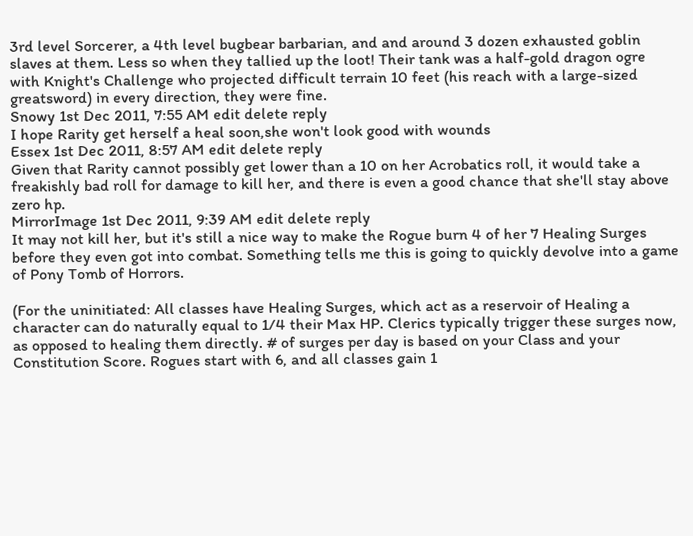3rd level Sorcerer, a 4th level bugbear barbarian, and and around 3 dozen exhausted goblin slaves at them. Less so when they tallied up the loot! Their tank was a half-gold dragon ogre with Knight's Challenge who projected difficult terrain 10 feet (his reach with a large-sized greatsword) in every direction, they were fine.
Snowy 1st Dec 2011, 7:55 AM edit delete reply
I hope Rarity get herself a heal soon,she won't look good with wounds
Essex 1st Dec 2011, 8:57 AM edit delete reply
Given that Rarity cannot possibly get lower than a 10 on her Acrobatics roll, it would take a freakishly bad roll for damage to kill her, and there is even a good chance that she'll stay above zero hp.
MirrorImage 1st Dec 2011, 9:39 AM edit delete reply
It may not kill her, but it's still a nice way to make the Rogue burn 4 of her 7 Healing Surges before they even got into combat. Something tells me this is going to quickly devolve into a game of Pony Tomb of Horrors.

(For the uninitiated: All classes have Healing Surges, which act as a reservoir of Healing a character can do naturally equal to 1/4 their Max HP. Clerics typically trigger these surges now, as opposed to healing them directly. # of surges per day is based on your Class and your Constitution Score. Rogues start with 6, and all classes gain 1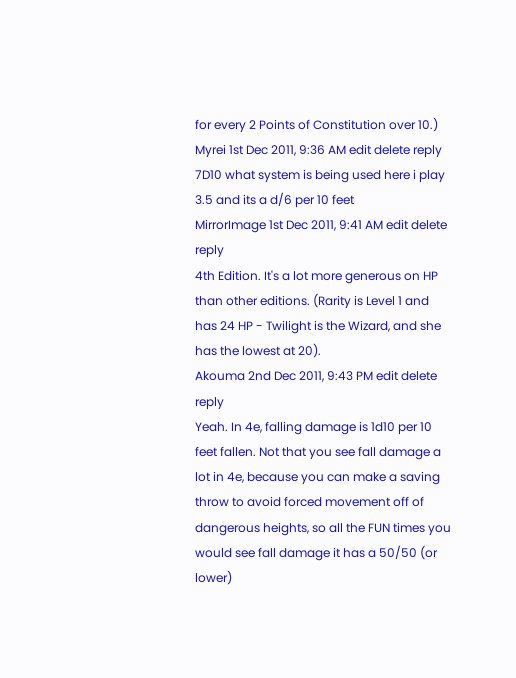for every 2 Points of Constitution over 10.)
Myrei 1st Dec 2011, 9:36 AM edit delete reply
7D10 what system is being used here i play 3.5 and its a d/6 per 10 feet
MirrorImage 1st Dec 2011, 9:41 AM edit delete reply
4th Edition. It's a lot more generous on HP than other editions. (Rarity is Level 1 and has 24 HP - Twilight is the Wizard, and she has the lowest at 20).
Akouma 2nd Dec 2011, 9:43 PM edit delete reply
Yeah. In 4e, falling damage is 1d10 per 10 feet fallen. Not that you see fall damage a lot in 4e, because you can make a saving throw to avoid forced movement off of dangerous heights, so all the FUN times you would see fall damage it has a 50/50 (or lower)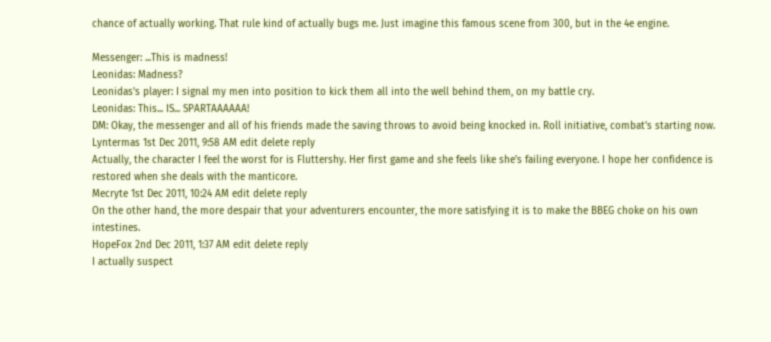chance of actually working. That rule kind of actually bugs me. Just imagine this famous scene from 300, but in the 4e engine.

Messenger: ...This is madness!
Leonidas: Madness?
Leonidas's player: I signal my men into position to kick them all into the well behind them, on my battle cry.
Leonidas: This... IS... SPARTAAAAAA!
DM: Okay, the messenger and all of his friends made the saving throws to avoid being knocked in. Roll initiative, combat's starting now.
Lyntermas 1st Dec 2011, 9:58 AM edit delete reply
Actually, the character I feel the worst for is Fluttershy. Her first game and she feels like she's failing everyone. I hope her confidence is restored when she deals with the manticore.
Mecryte 1st Dec 2011, 10:24 AM edit delete reply
On the other hand, the more despair that your adventurers encounter, the more satisfying it is to make the BBEG choke on his own intestines.
HopeFox 2nd Dec 2011, 1:37 AM edit delete reply
I actually suspect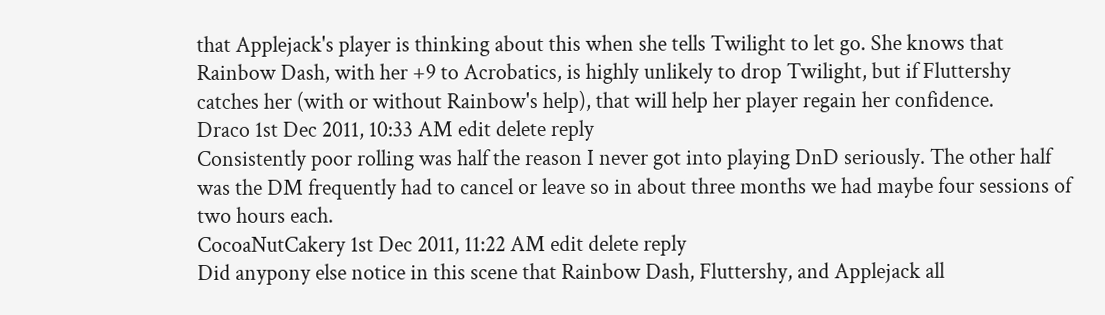that Applejack's player is thinking about this when she tells Twilight to let go. She knows that Rainbow Dash, with her +9 to Acrobatics, is highly unlikely to drop Twilight, but if Fluttershy catches her (with or without Rainbow's help), that will help her player regain her confidence.
Draco 1st Dec 2011, 10:33 AM edit delete reply
Consistently poor rolling was half the reason I never got into playing DnD seriously. The other half was the DM frequently had to cancel or leave so in about three months we had maybe four sessions of two hours each.
CocoaNutCakery 1st Dec 2011, 11:22 AM edit delete reply
Did anypony else notice in this scene that Rainbow Dash, Fluttershy, and Applejack all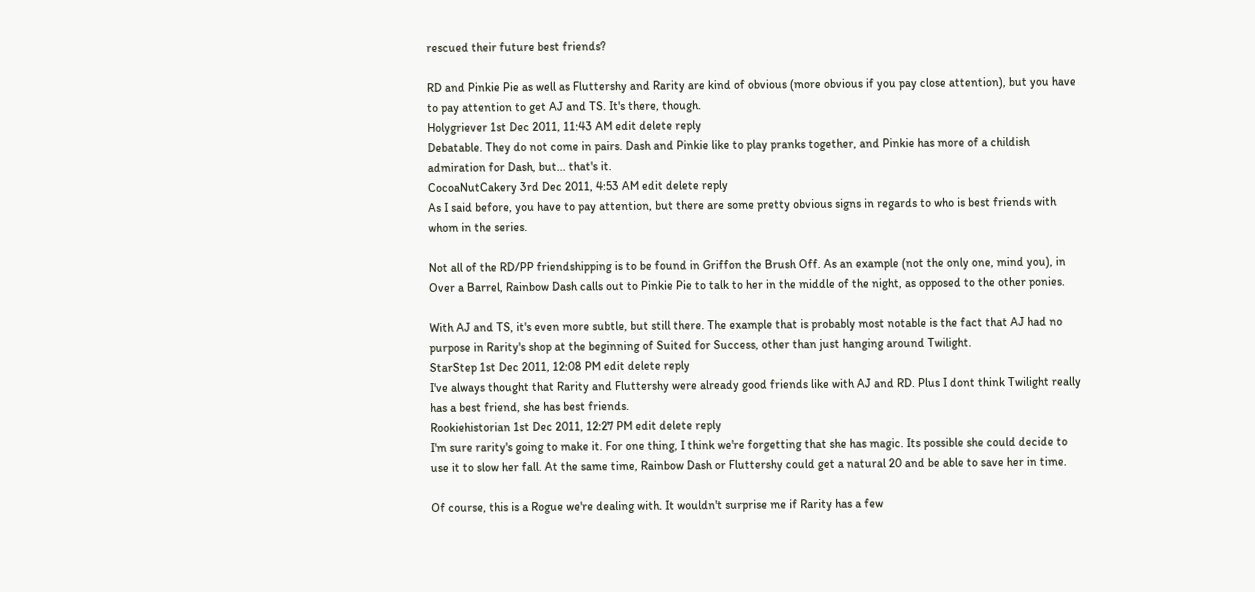rescued their future best friends?

RD and Pinkie Pie as well as Fluttershy and Rarity are kind of obvious (more obvious if you pay close attention), but you have to pay attention to get AJ and TS. It's there, though.
Holygriever 1st Dec 2011, 11:43 AM edit delete reply
Debatable. They do not come in pairs. Dash and Pinkie like to play pranks together, and Pinkie has more of a childish admiration for Dash, but... that's it.
CocoaNutCakery 3rd Dec 2011, 4:53 AM edit delete reply
As I said before, you have to pay attention, but there are some pretty obvious signs in regards to who is best friends with whom in the series.

Not all of the RD/PP friendshipping is to be found in Griffon the Brush Off. As an example (not the only one, mind you), in Over a Barrel, Rainbow Dash calls out to Pinkie Pie to talk to her in the middle of the night, as opposed to the other ponies.

With AJ and TS, it's even more subtle, but still there. The example that is probably most notable is the fact that AJ had no purpose in Rarity's shop at the beginning of Suited for Success, other than just hanging around Twilight.
StarStep 1st Dec 2011, 12:08 PM edit delete reply
I've always thought that Rarity and Fluttershy were already good friends like with AJ and RD. Plus I dont think Twilight really has a best friend, she has best friends.
Rookiehistorian 1st Dec 2011, 12:27 PM edit delete reply
I'm sure rarity's going to make it. For one thing, I think we're forgetting that she has magic. Its possible she could decide to use it to slow her fall. At the same time, Rainbow Dash or Fluttershy could get a natural 20 and be able to save her in time.

Of course, this is a Rogue we're dealing with. It wouldn't surprise me if Rarity has a few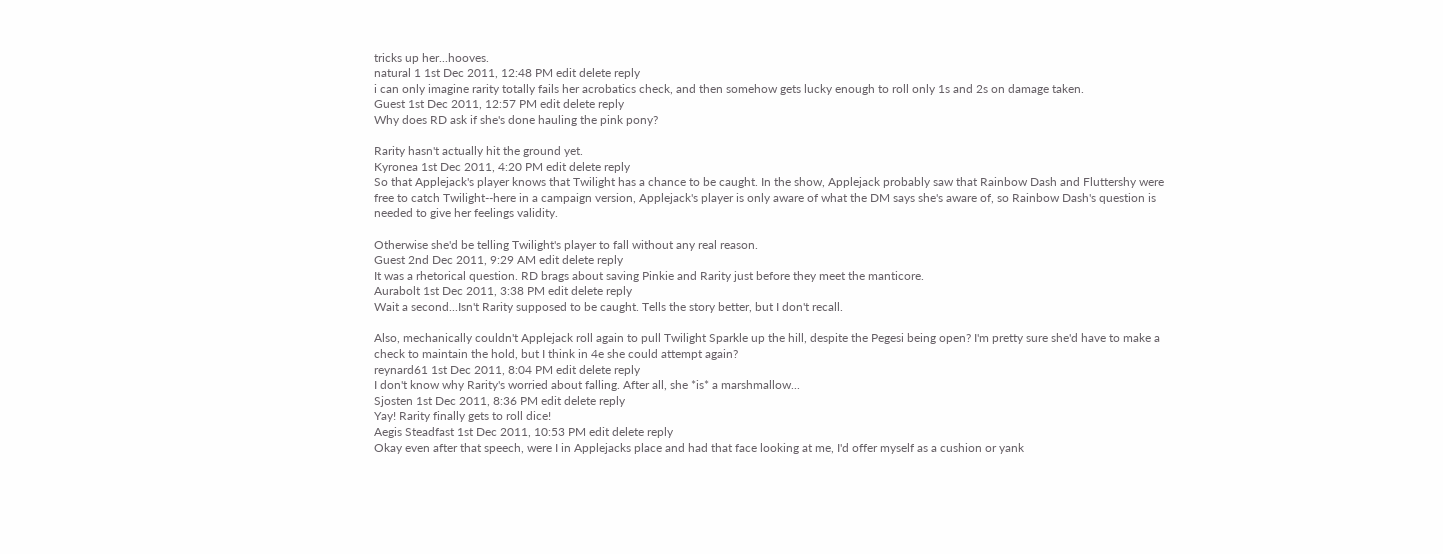tricks up her...hooves.
natural 1 1st Dec 2011, 12:48 PM edit delete reply
i can only imagine rarity totally fails her acrobatics check, and then somehow gets lucky enough to roll only 1s and 2s on damage taken.
Guest 1st Dec 2011, 12:57 PM edit delete reply
Why does RD ask if she's done hauling the pink pony?

Rarity hasn't actually hit the ground yet.
Kyronea 1st Dec 2011, 4:20 PM edit delete reply
So that Applejack's player knows that Twilight has a chance to be caught. In the show, Applejack probably saw that Rainbow Dash and Fluttershy were free to catch Twilight--here in a campaign version, Applejack's player is only aware of what the DM says she's aware of, so Rainbow Dash's question is needed to give her feelings validity.

Otherwise she'd be telling Twilight's player to fall without any real reason.
Guest 2nd Dec 2011, 9:29 AM edit delete reply
It was a rhetorical question. RD brags about saving Pinkie and Rarity just before they meet the manticore.
Aurabolt 1st Dec 2011, 3:38 PM edit delete reply
Wait a second...Isn't Rarity supposed to be caught. Tells the story better, but I don't recall.

Also, mechanically couldn't Applejack roll again to pull Twilight Sparkle up the hill, despite the Pegesi being open? I'm pretty sure she'd have to make a check to maintain the hold, but I think in 4e she could attempt again?
reynard61 1st Dec 2011, 8:04 PM edit delete reply
I don't know why Rarity's worried about falling. After all, she *is* a marshmallow...
Sjosten 1st Dec 2011, 8:36 PM edit delete reply
Yay! Rarity finally gets to roll dice!
Aegis Steadfast 1st Dec 2011, 10:53 PM edit delete reply
Okay even after that speech, were I in Applejacks place and had that face looking at me, I'd offer myself as a cushion or yank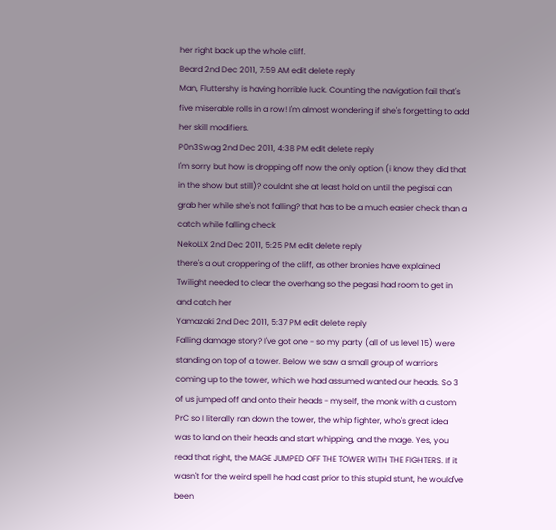her right back up the whole cliff.
Beard 2nd Dec 2011, 7:59 AM edit delete reply
Man, Fluttershy is having horrible luck. Counting the navigation fail that's five miserable rolls in a row! I'm almost wondering if she's forgetting to add her skill modifiers.
P0n3Swag 2nd Dec 2011, 4:38 PM edit delete reply
I'm sorry but how is dropping off now the only option (i know they did that in the show but still)? couldnt she at least hold on until the pegisai can grab her while she's not falling? that has to be a much easier check than a catch while falling check
NekoLLX 2nd Dec 2011, 5:25 PM edit delete reply
there's a out croppering of the cliff, as other bronies have explained Twilight needed to clear the overhang so the pegasi had room to get in and catch her
Yamazaki 2nd Dec 2011, 5:37 PM edit delete reply
Falling damage story? I've got one - so my party (all of us level 15) were standing on top of a tower. Below we saw a small group of warriors coming up to the tower, which we had assumed wanted our heads. So 3 of us jumped off and onto their heads - myself, the monk with a custom PrC so I literally ran down the tower, the whip fighter, who's great idea was to land on their heads and start whipping, and the mage. Yes, you read that right, the MAGE JUMPED OFF THE TOWER WITH THE FIGHTERS. If it wasn't for the weird spell he had cast prior to this stupid stunt, he would've been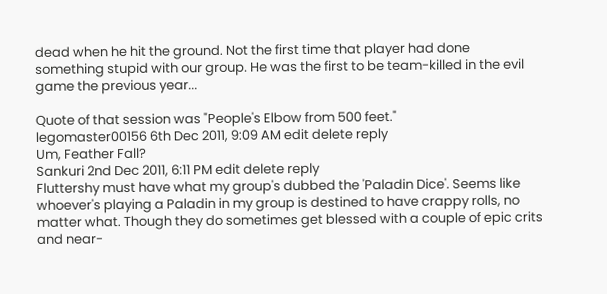dead when he hit the ground. Not the first time that player had done something stupid with our group. He was the first to be team-killed in the evil game the previous year...

Quote of that session was "People's Elbow from 500 feet."
legomaster00156 6th Dec 2011, 9:09 AM edit delete reply
Um, Feather Fall?
Sankuri 2nd Dec 2011, 6:11 PM edit delete reply
Fluttershy must have what my group's dubbed the 'Paladin Dice'. Seems like whoever's playing a Paladin in my group is destined to have crappy rolls, no matter what. Though they do sometimes get blessed with a couple of epic crits and near-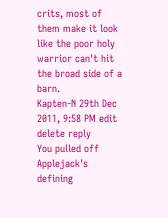crits, most of them make it look like the poor holy warrior can't hit the broad side of a barn.
Kapten-N 29th Dec 2011, 9:58 PM edit delete reply
You pulled off Applejack's defining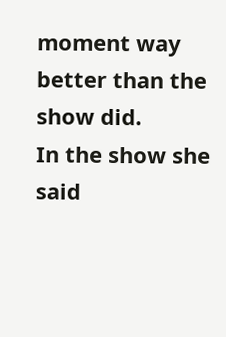moment way better than the show did.
In the show she said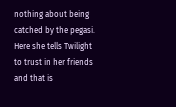nothing about being catched by the pegasi. Here she tells Twilight to trust in her friends and that is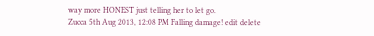way more HONEST just telling her to let go.
Zucca 5th Aug 2013, 12:08 PM Falling damage! edit delete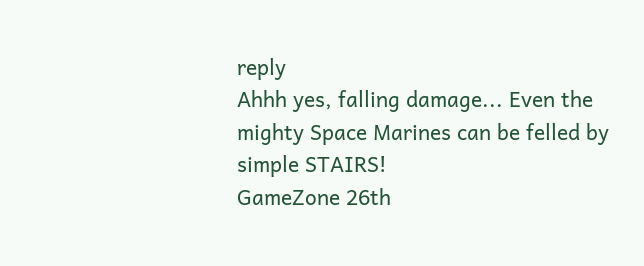reply
Ahhh yes, falling damage... Even the mighty Space Marines can be felled by simple STAIRS!
GameZone 26th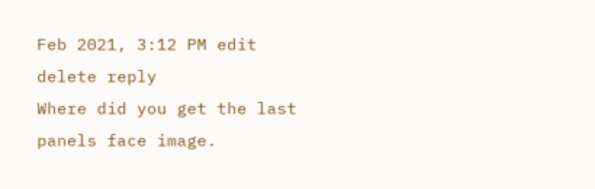Feb 2021, 3:12 PM edit delete reply
Where did you get the last panels face image.